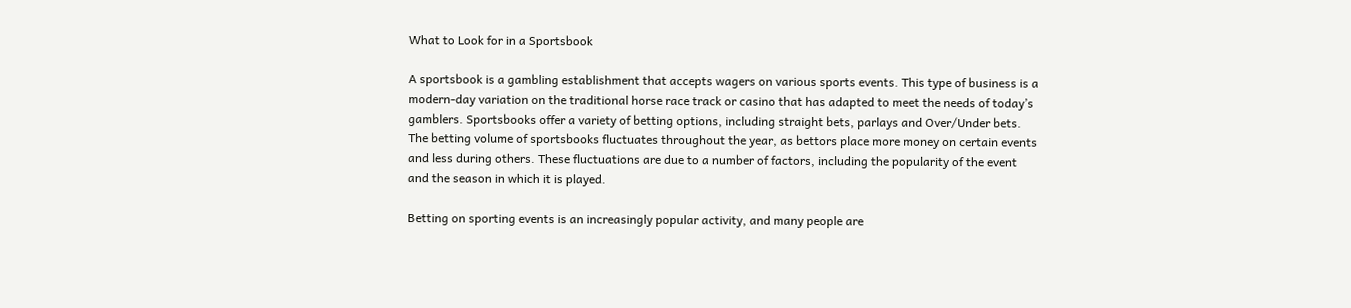What to Look for in a Sportsbook

A sportsbook is a gambling establishment that accepts wagers on various sports events. This type of business is a modern-day variation on the traditional horse race track or casino that has adapted to meet the needs of today’s gamblers. Sportsbooks offer a variety of betting options, including straight bets, parlays and Over/Under bets. The betting volume of sportsbooks fluctuates throughout the year, as bettors place more money on certain events and less during others. These fluctuations are due to a number of factors, including the popularity of the event and the season in which it is played.

Betting on sporting events is an increasingly popular activity, and many people are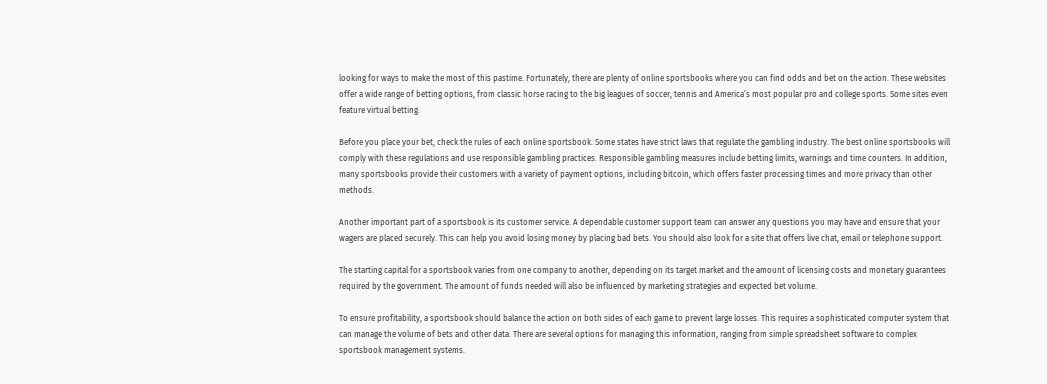looking for ways to make the most of this pastime. Fortunately, there are plenty of online sportsbooks where you can find odds and bet on the action. These websites offer a wide range of betting options, from classic horse racing to the big leagues of soccer, tennis and America’s most popular pro and college sports. Some sites even feature virtual betting.

Before you place your bet, check the rules of each online sportsbook. Some states have strict laws that regulate the gambling industry. The best online sportsbooks will comply with these regulations and use responsible gambling practices. Responsible gambling measures include betting limits, warnings and time counters. In addition, many sportsbooks provide their customers with a variety of payment options, including bitcoin, which offers faster processing times and more privacy than other methods.

Another important part of a sportsbook is its customer service. A dependable customer support team can answer any questions you may have and ensure that your wagers are placed securely. This can help you avoid losing money by placing bad bets. You should also look for a site that offers live chat, email or telephone support.

The starting capital for a sportsbook varies from one company to another, depending on its target market and the amount of licensing costs and monetary guarantees required by the government. The amount of funds needed will also be influenced by marketing strategies and expected bet volume.

To ensure profitability, a sportsbook should balance the action on both sides of each game to prevent large losses. This requires a sophisticated computer system that can manage the volume of bets and other data. There are several options for managing this information, ranging from simple spreadsheet software to complex sportsbook management systems.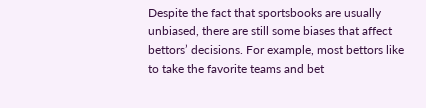Despite the fact that sportsbooks are usually unbiased, there are still some biases that affect bettors’ decisions. For example, most bettors like to take the favorite teams and bet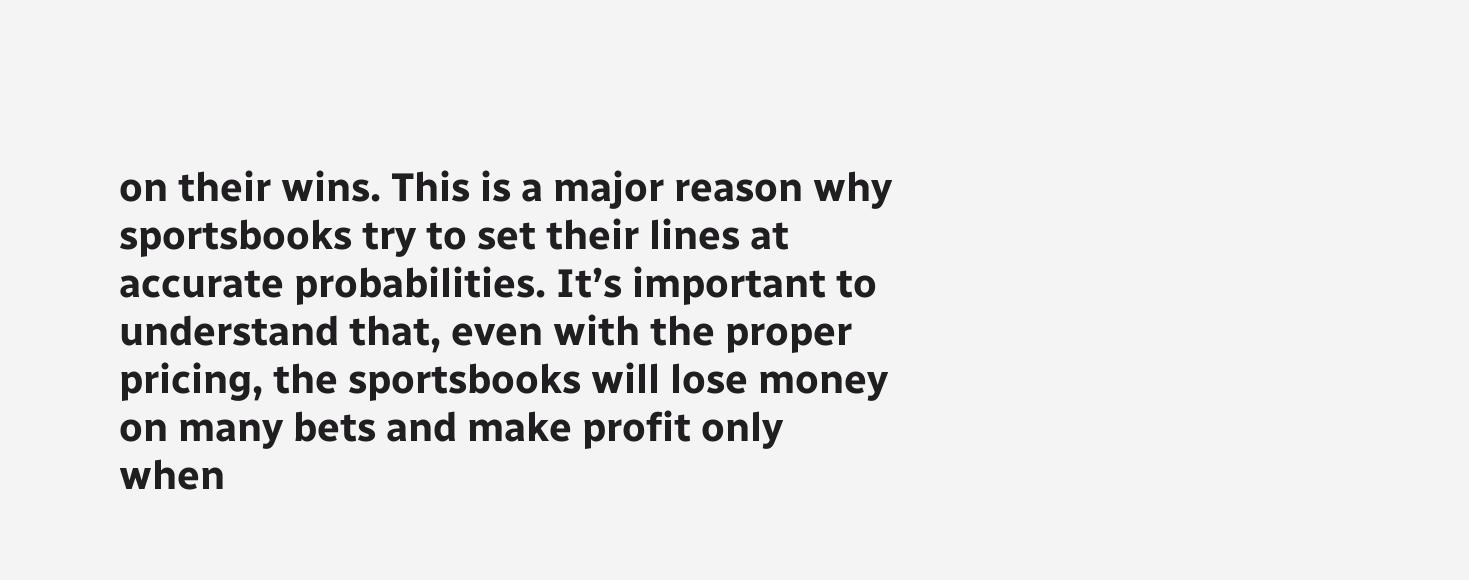on their wins. This is a major reason why sportsbooks try to set their lines at accurate probabilities. It’s important to understand that, even with the proper pricing, the sportsbooks will lose money on many bets and make profit only when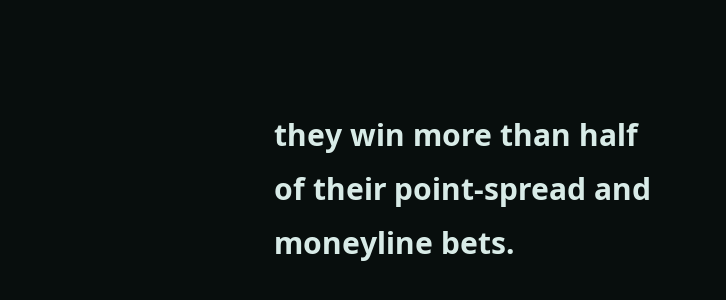they win more than half of their point-spread and moneyline bets.